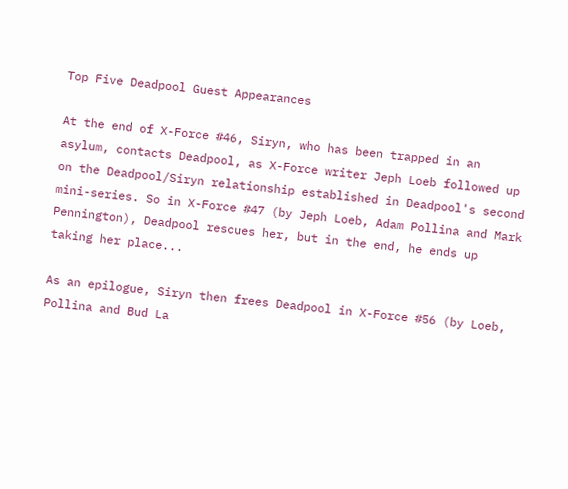Top Five Deadpool Guest Appearances

At the end of X-Force #46, Siryn, who has been trapped in an asylum, contacts Deadpool, as X-Force writer Jeph Loeb followed up on the Deadpool/Siryn relationship established in Deadpool's second mini-series. So in X-Force #47 (by Jeph Loeb, Adam Pollina and Mark Pennington), Deadpool rescues her, but in the end, he ends up taking her place...

As an epilogue, Siryn then frees Deadpool in X-Force #56 (by Loeb, Pollina and Bud La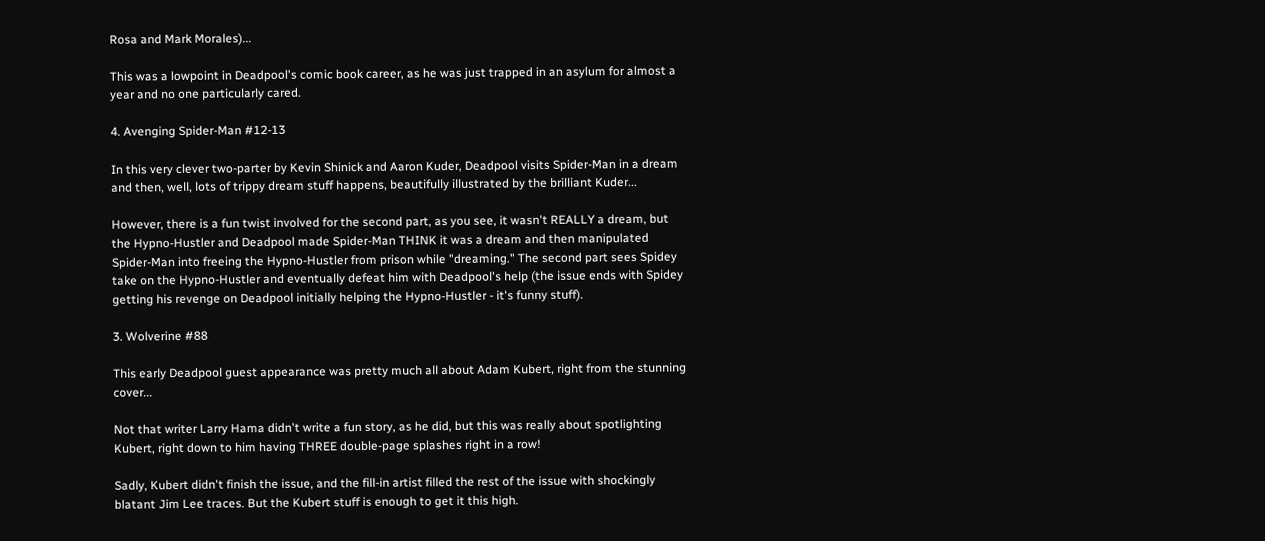Rosa and Mark Morales)...

This was a lowpoint in Deadpool's comic book career, as he was just trapped in an asylum for almost a year and no one particularly cared.

4. Avenging Spider-Man #12-13

In this very clever two-parter by Kevin Shinick and Aaron Kuder, Deadpool visits Spider-Man in a dream and then, well, lots of trippy dream stuff happens, beautifully illustrated by the brilliant Kuder...

However, there is a fun twist involved for the second part, as you see, it wasn't REALLY a dream, but the Hypno-Hustler and Deadpool made Spider-Man THINK it was a dream and then manipulated Spider-Man into freeing the Hypno-Hustler from prison while "dreaming." The second part sees Spidey take on the Hypno-Hustler and eventually defeat him with Deadpool's help (the issue ends with Spidey getting his revenge on Deadpool initially helping the Hypno-Hustler - it's funny stuff).

3. Wolverine #88

This early Deadpool guest appearance was pretty much all about Adam Kubert, right from the stunning cover...

Not that writer Larry Hama didn't write a fun story, as he did, but this was really about spotlighting Kubert, right down to him having THREE double-page splashes right in a row!

Sadly, Kubert didn't finish the issue, and the fill-in artist filled the rest of the issue with shockingly blatant Jim Lee traces. But the Kubert stuff is enough to get it this high.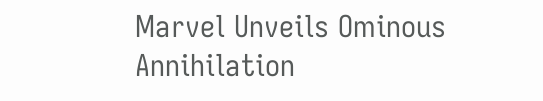Marvel Unveils Ominous Annihilation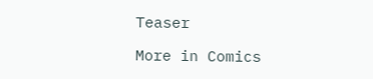Teaser

More in Comics